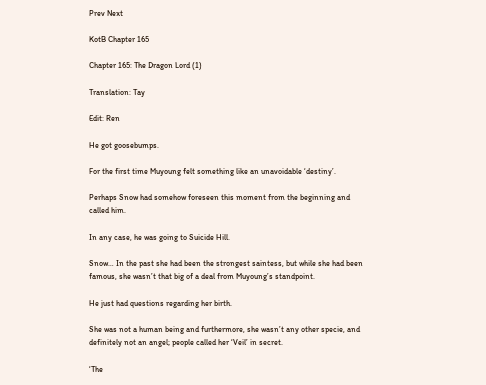Prev Next

KotB Chapter 165

Chapter 165: The Dragon Lord (1)

Translation: Tay

Edit: Ren

He got goosebumps.

For the first time Muyoung felt something like an unavoidable ‘destiny’.

Perhaps Snow had somehow foreseen this moment from the beginning and called him.

In any case, he was going to Suicide Hill.

Snow… In the past she had been the strongest saintess, but while she had been famous, she wasn’t that big of a deal from Muyoung’s standpoint.

He just had questions regarding her birth.

She was not a human being and furthermore, she wasn’t any other specie, and definitely not an angel; people called her ‘Veil’ in secret.

‘The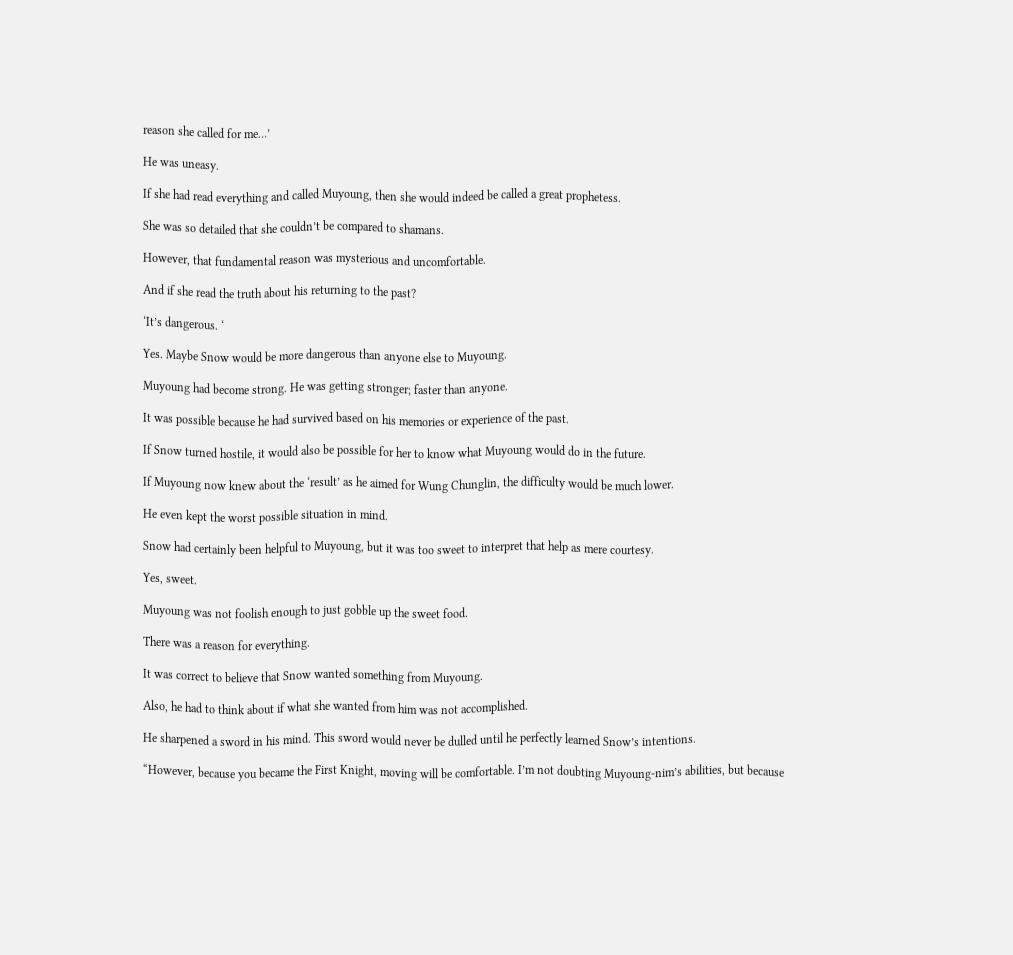reason she called for me…’

He was uneasy.

If she had read everything and called Muyoung, then she would indeed be called a great prophetess.

She was so detailed that she couldn’t be compared to shamans.

However, that fundamental reason was mysterious and uncomfortable.

And if she read the truth about his returning to the past?

‘It’s dangerous. ‘

Yes. Maybe Snow would be more dangerous than anyone else to Muyoung.

Muyoung had become strong. He was getting stronger; faster than anyone.

It was possible because he had survived based on his memories or experience of the past.

If Snow turned hostile, it would also be possible for her to know what Muyoung would do in the future.

If Muyoung now knew about the ‘result’ as he aimed for Wung Chunglin, the difficulty would be much lower.

He even kept the worst possible situation in mind.

Snow had certainly been helpful to Muyoung, but it was too sweet to interpret that help as mere courtesy.

Yes, sweet.

Muyoung was not foolish enough to just gobble up the sweet food.

There was a reason for everything.

It was correct to believe that Snow wanted something from Muyoung.

Also, he had to think about if what she wanted from him was not accomplished.

He sharpened a sword in his mind. This sword would never be dulled until he perfectly learned Snow’s intentions.

“However, because you became the First Knight, moving will be comfortable. I’m not doubting Muyoung-nim’s abilities, but because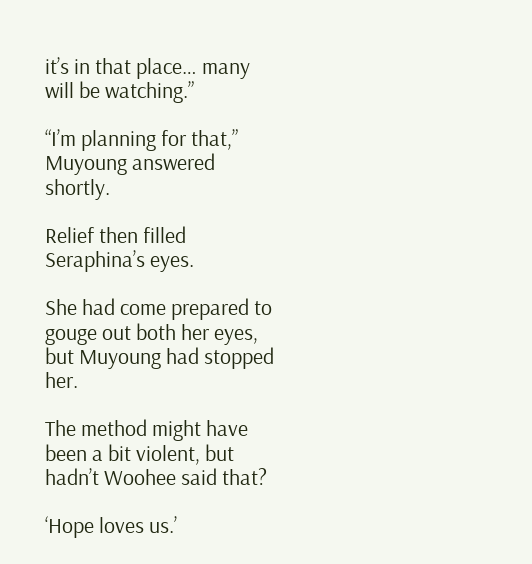it’s in that place… many will be watching.”

“I’m planning for that,” Muyoung answered shortly.

Relief then filled Seraphina’s eyes.

She had come prepared to gouge out both her eyes, but Muyoung had stopped her.

The method might have been a bit violent, but hadn’t Woohee said that?

‘Hope loves us.’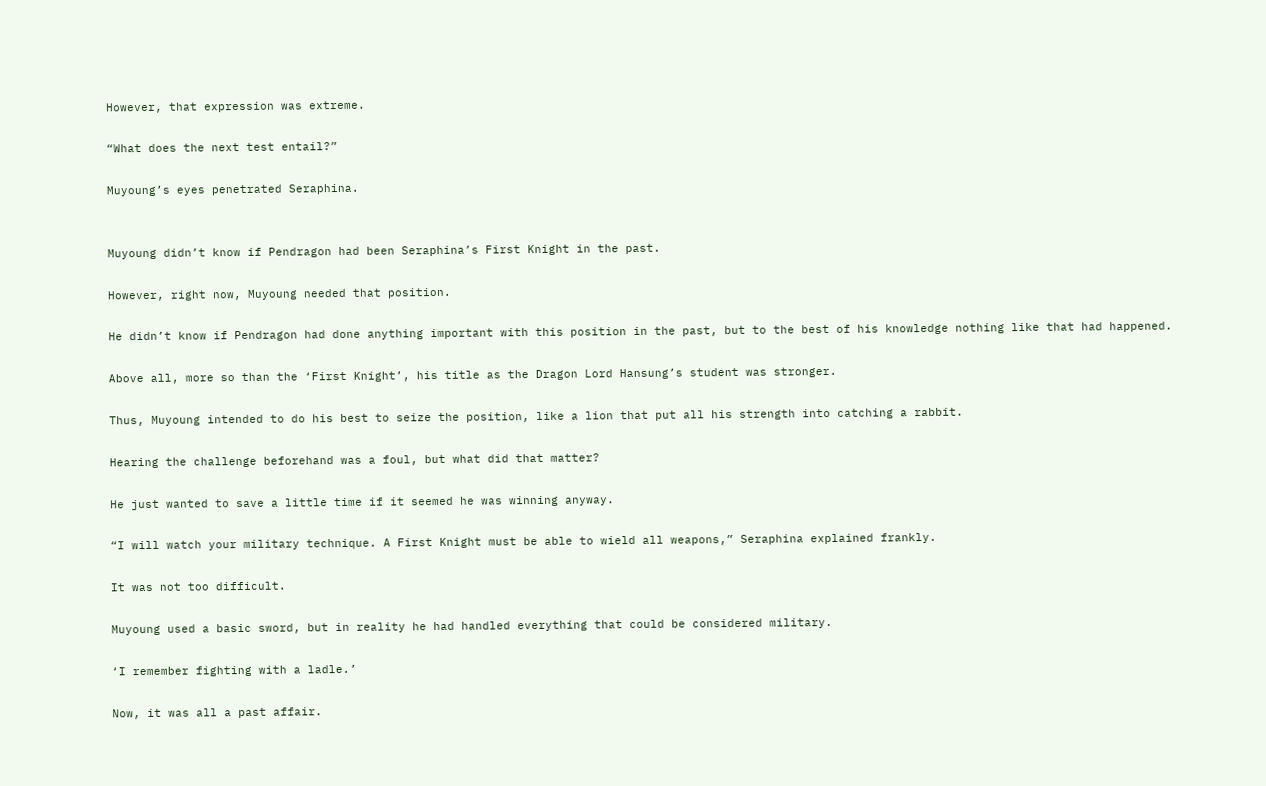However, that expression was extreme.

“What does the next test entail?”

Muyoung’s eyes penetrated Seraphina.


Muyoung didn’t know if Pendragon had been Seraphina’s First Knight in the past.

However, right now, Muyoung needed that position.

He didn’t know if Pendragon had done anything important with this position in the past, but to the best of his knowledge nothing like that had happened.

Above all, more so than the ‘First Knight’, his title as the Dragon Lord Hansung’s student was stronger.

Thus, Muyoung intended to do his best to seize the position, like a lion that put all his strength into catching a rabbit.

Hearing the challenge beforehand was a foul, but what did that matter?

He just wanted to save a little time if it seemed he was winning anyway.

“I will watch your military technique. A First Knight must be able to wield all weapons,” Seraphina explained frankly.

It was not too difficult.

Muyoung used a basic sword, but in reality he had handled everything that could be considered military.

‘I remember fighting with a ladle.’

Now, it was all a past affair.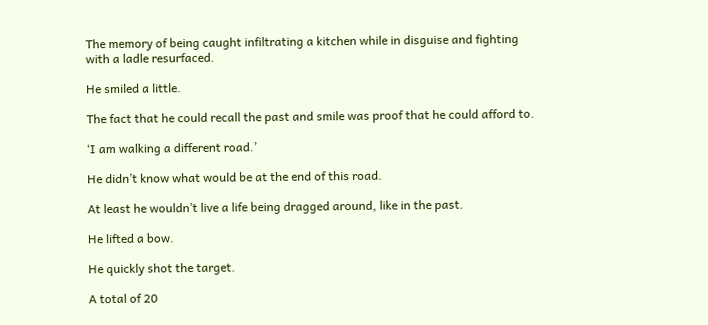The memory of being caught infiltrating a kitchen while in disguise and fighting with a ladle resurfaced.

He smiled a little.

The fact that he could recall the past and smile was proof that he could afford to.

‘I am walking a different road.’

He didn’t know what would be at the end of this road.

At least he wouldn’t live a life being dragged around, like in the past.

He lifted a bow.

He quickly shot the target.

A total of 20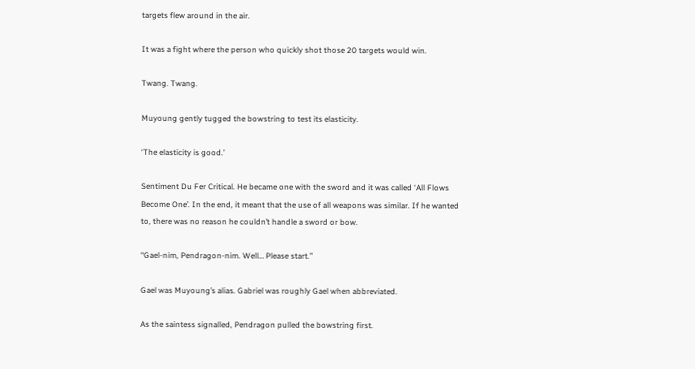targets flew around in the air.

It was a fight where the person who quickly shot those 20 targets would win.

Twang. Twang.

Muyoung gently tugged the bowstring to test its elasticity.

‘The elasticity is good.’

Sentiment Du Fer Critical. He became one with the sword and it was called ‘All Flows Become One’. In the end, it meant that the use of all weapons was similar. If he wanted to, there was no reason he couldn’t handle a sword or bow.

“Gael-nim, Pendragon-nim. Well… Please start.”

Gael was Muyoung’s alias. Gabriel was roughly Gael when abbreviated.

As the saintess signalled, Pendragon pulled the bowstring first.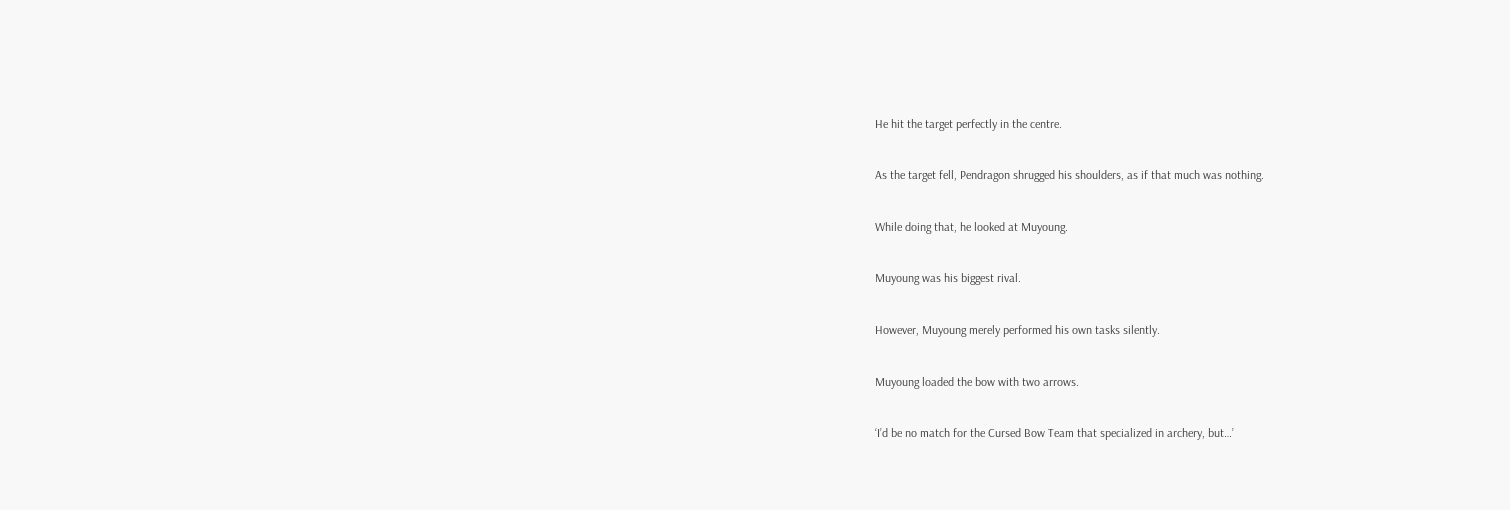He hit the target perfectly in the centre.

As the target fell, Pendragon shrugged his shoulders, as if that much was nothing.

While doing that, he looked at Muyoung.

Muyoung was his biggest rival.

However, Muyoung merely performed his own tasks silently.

Muyoung loaded the bow with two arrows.

‘I’d be no match for the Cursed Bow Team that specialized in archery, but…’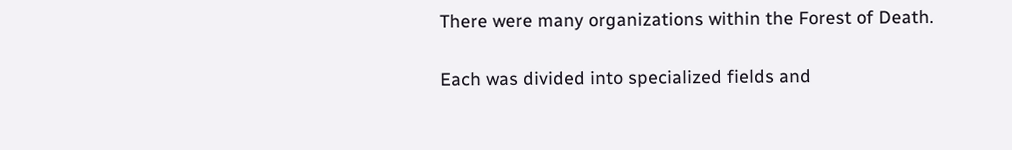There were many organizations within the Forest of Death.

Each was divided into specialized fields and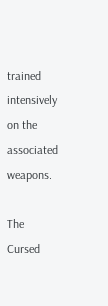trained intensively on the associated weapons.

The Cursed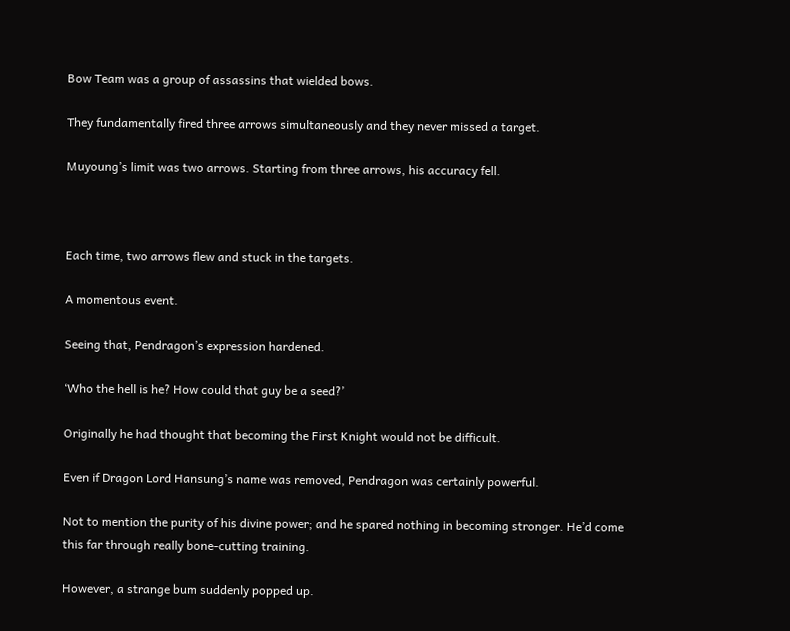Bow Team was a group of assassins that wielded bows.

They fundamentally fired three arrows simultaneously and they never missed a target.

Muyoung’s limit was two arrows. Starting from three arrows, his accuracy fell.



Each time, two arrows flew and stuck in the targets.

A momentous event.

Seeing that, Pendragon’s expression hardened.

‘Who the hell is he? How could that guy be a seed?’

Originally he had thought that becoming the First Knight would not be difficult.

Even if Dragon Lord Hansung’s name was removed, Pendragon was certainly powerful.

Not to mention the purity of his divine power; and he spared nothing in becoming stronger. He’d come this far through really bone-cutting training.

However, a strange bum suddenly popped up.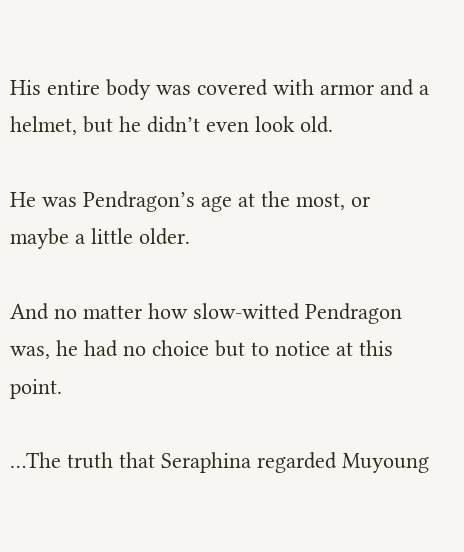His entire body was covered with armor and a helmet, but he didn’t even look old.

He was Pendragon’s age at the most, or maybe a little older.

And no matter how slow-witted Pendragon was, he had no choice but to notice at this point.

…The truth that Seraphina regarded Muyoung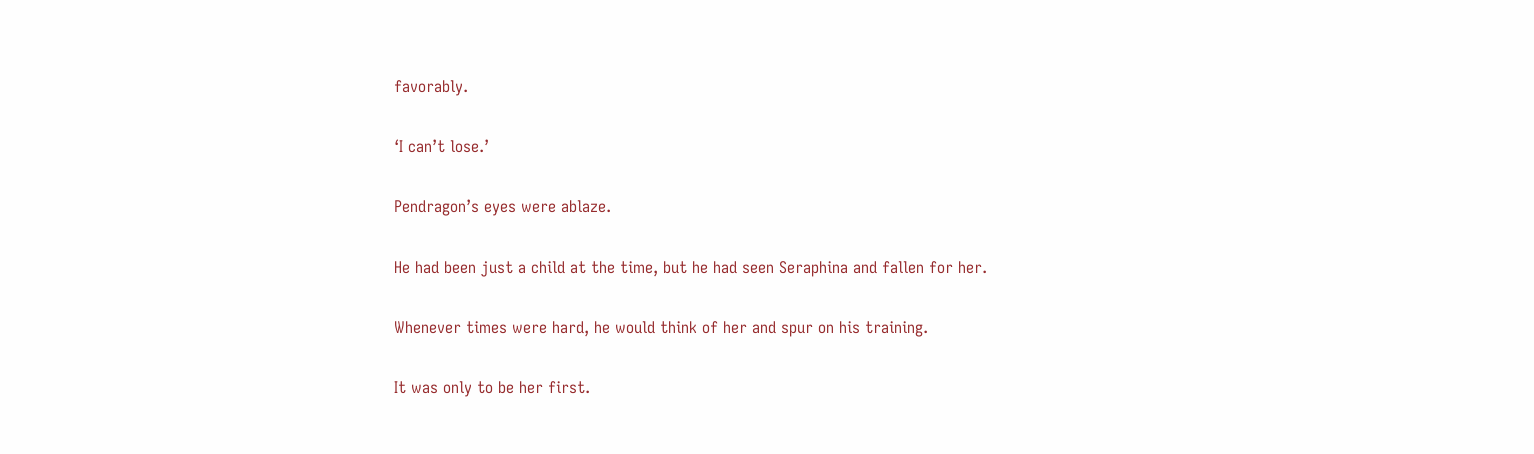favorably.

‘I can’t lose.’

Pendragon’s eyes were ablaze.

He had been just a child at the time, but he had seen Seraphina and fallen for her.

Whenever times were hard, he would think of her and spur on his training.

It was only to be her first.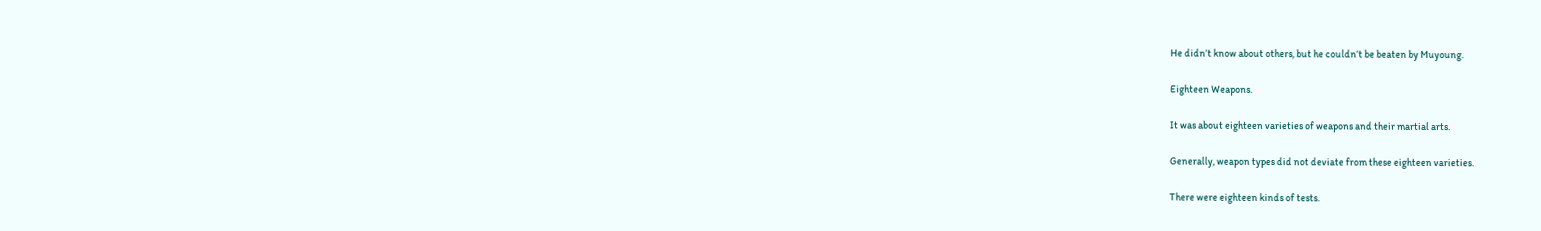He didn’t know about others, but he couldn’t be beaten by Muyoung.

Eighteen Weapons.

It was about eighteen varieties of weapons and their martial arts.

Generally, weapon types did not deviate from these eighteen varieties.

There were eighteen kinds of tests.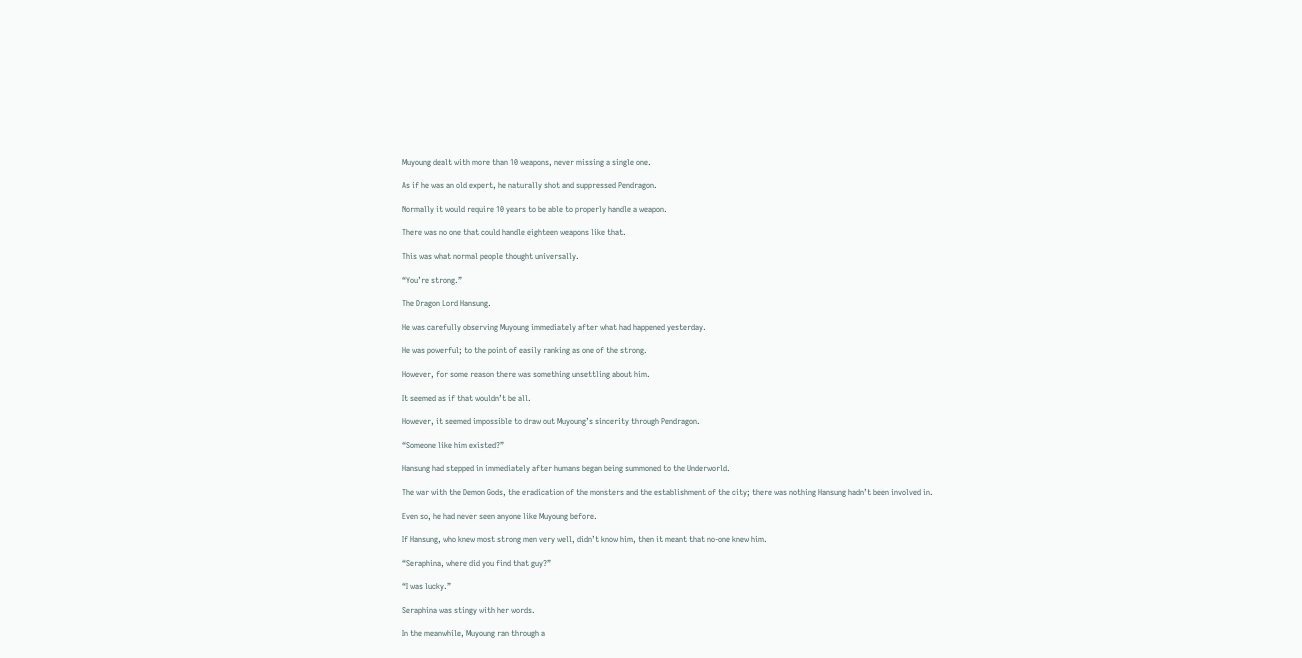Muyoung dealt with more than 10 weapons, never missing a single one.

As if he was an old expert, he naturally shot and suppressed Pendragon.

Normally it would require 10 years to be able to properly handle a weapon.

There was no one that could handle eighteen weapons like that.

This was what normal people thought universally.

“You’re strong.”

The Dragon Lord Hansung.

He was carefully observing Muyoung immediately after what had happened yesterday.

He was powerful; to the point of easily ranking as one of the strong.

However, for some reason there was something unsettling about him.

It seemed as if that wouldn’t be all.

However, it seemed impossible to draw out Muyoung’s sincerity through Pendragon.

“Someone like him existed?”

Hansung had stepped in immediately after humans began being summoned to the Underworld.

The war with the Demon Gods, the eradication of the monsters and the establishment of the city; there was nothing Hansung hadn’t been involved in.

Even so, he had never seen anyone like Muyoung before.

If Hansung, who knew most strong men very well, didn’t know him, then it meant that no-one knew him.

“Seraphina, where did you find that guy?”

“I was lucky.”

Seraphina was stingy with her words.

In the meanwhile, Muyoung ran through a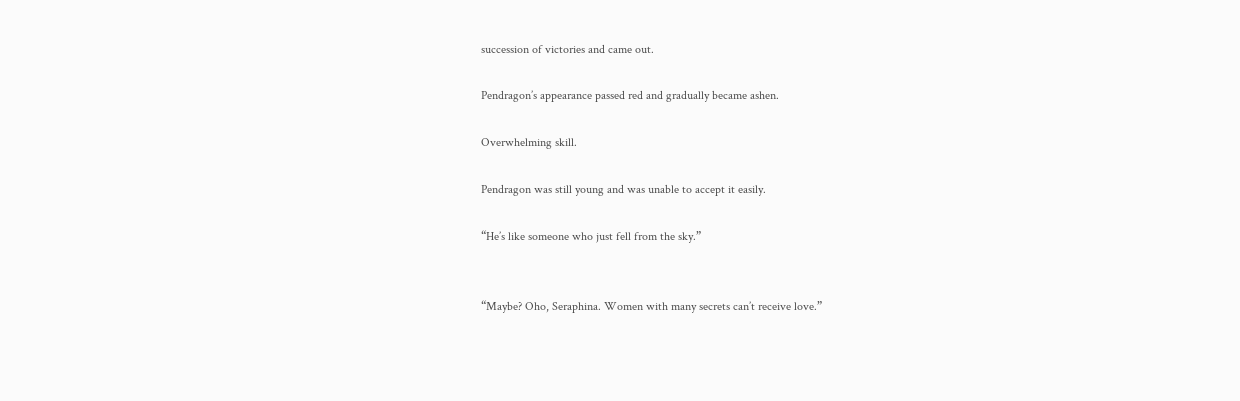succession of victories and came out.

Pendragon’s appearance passed red and gradually became ashen.

Overwhelming skill.

Pendragon was still young and was unable to accept it easily.

“He’s like someone who just fell from the sky.”


“Maybe? Oho, Seraphina. Women with many secrets can’t receive love.”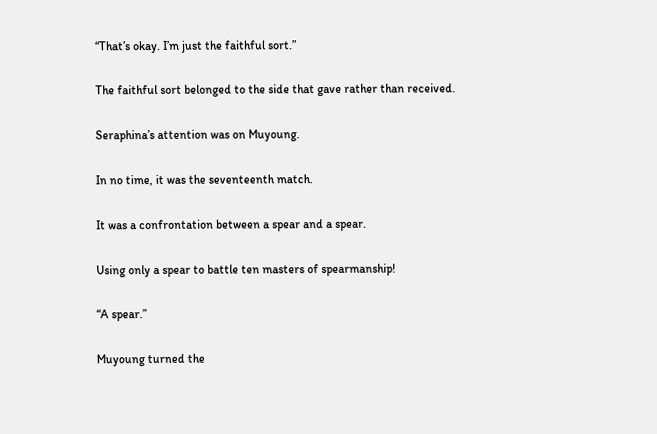“That’s okay. I’m just the faithful sort.”

The faithful sort belonged to the side that gave rather than received.

Seraphina’s attention was on Muyoung.

In no time, it was the seventeenth match.

It was a confrontation between a spear and a spear.

Using only a spear to battle ten masters of spearmanship!

“A spear.”

Muyoung turned the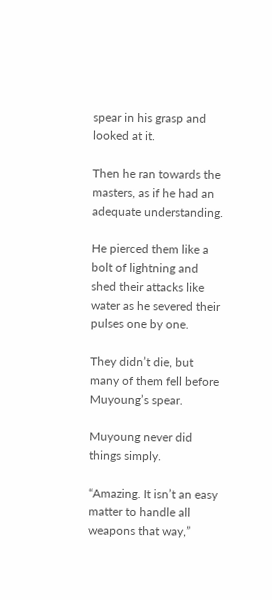spear in his grasp and looked at it.

Then he ran towards the masters, as if he had an adequate understanding.

He pierced them like a bolt of lightning and shed their attacks like water as he severed their pulses one by one.

They didn’t die, but many of them fell before Muyoung’s spear.

Muyoung never did things simply.

“Amazing. It isn’t an easy matter to handle all weapons that way,”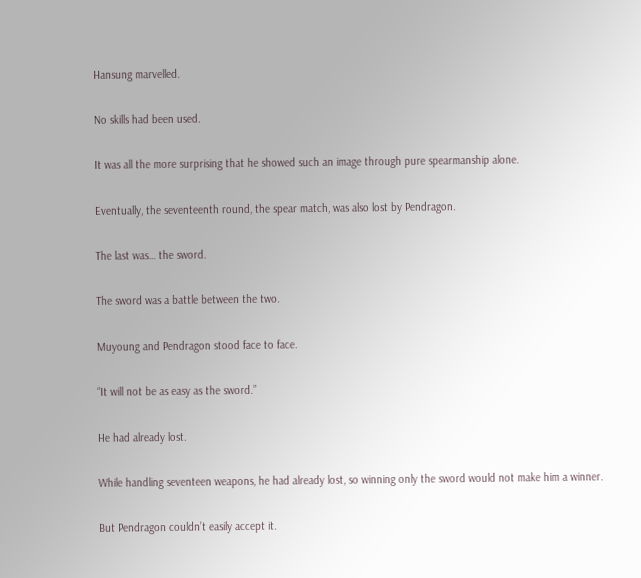Hansung marvelled.

No skills had been used.

It was all the more surprising that he showed such an image through pure spearmanship alone.

Eventually, the seventeenth round, the spear match, was also lost by Pendragon.

The last was… the sword.

The sword was a battle between the two.

Muyoung and Pendragon stood face to face.

“It will not be as easy as the sword.”

He had already lost.

While handling seventeen weapons, he had already lost, so winning only the sword would not make him a winner.

But Pendragon couldn’t easily accept it.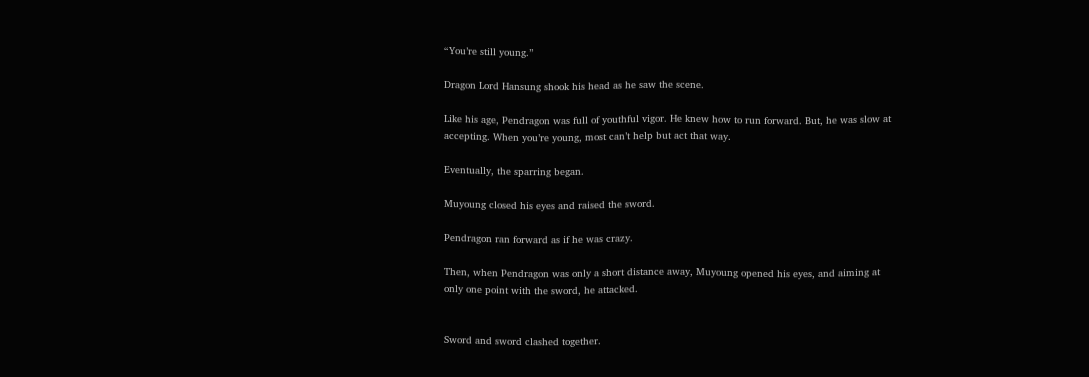“You’re still young.”

Dragon Lord Hansung shook his head as he saw the scene.

Like his age, Pendragon was full of youthful vigor. He knew how to run forward. But, he was slow at accepting. When you’re young, most can’t help but act that way.

Eventually, the sparring began.

Muyoung closed his eyes and raised the sword.

Pendragon ran forward as if he was crazy.

Then, when Pendragon was only a short distance away, Muyoung opened his eyes, and aiming at only one point with the sword, he attacked.


Sword and sword clashed together.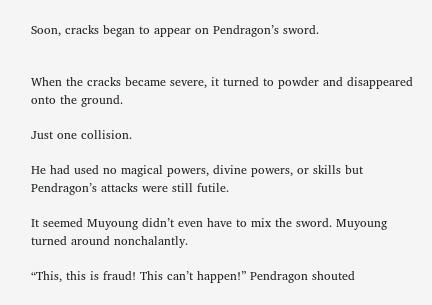Soon, cracks began to appear on Pendragon’s sword.


When the cracks became severe, it turned to powder and disappeared onto the ground.

Just one collision.

He had used no magical powers, divine powers, or skills but Pendragon’s attacks were still futile.

It seemed Muyoung didn’t even have to mix the sword. Muyoung turned around nonchalantly.

“This, this is fraud! This can’t happen!” Pendragon shouted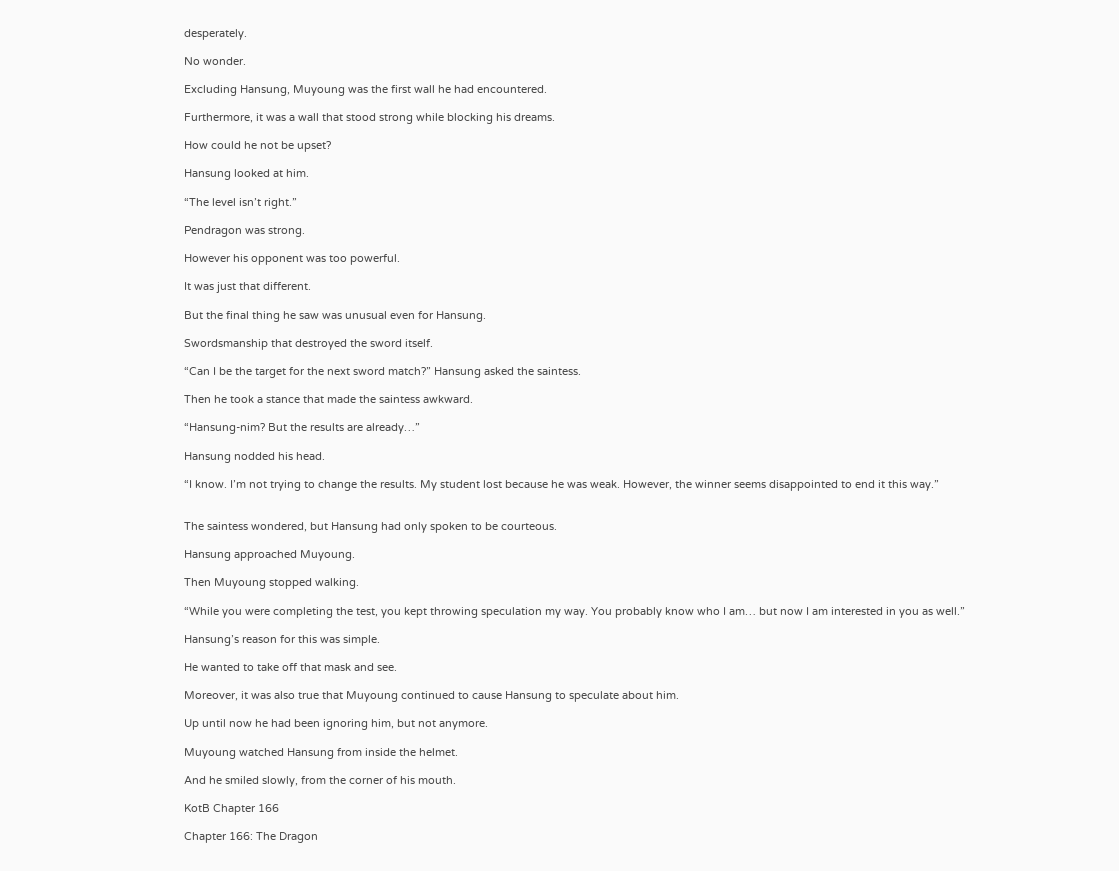desperately.

No wonder.

Excluding Hansung, Muyoung was the first wall he had encountered.

Furthermore, it was a wall that stood strong while blocking his dreams.

How could he not be upset?

Hansung looked at him.

“The level isn’t right.”

Pendragon was strong.

However his opponent was too powerful.

It was just that different.

But the final thing he saw was unusual even for Hansung.

Swordsmanship that destroyed the sword itself.

“Can I be the target for the next sword match?” Hansung asked the saintess.

Then he took a stance that made the saintess awkward.

“Hansung-nim? But the results are already…”

Hansung nodded his head.

“I know. I’m not trying to change the results. My student lost because he was weak. However, the winner seems disappointed to end it this way.”


The saintess wondered, but Hansung had only spoken to be courteous.

Hansung approached Muyoung.

Then Muyoung stopped walking.

“While you were completing the test, you kept throwing speculation my way. You probably know who I am… but now I am interested in you as well.”

Hansung’s reason for this was simple.

He wanted to take off that mask and see.

Moreover, it was also true that Muyoung continued to cause Hansung to speculate about him.

Up until now he had been ignoring him, but not anymore.

Muyoung watched Hansung from inside the helmet.

And he smiled slowly, from the corner of his mouth.

KotB Chapter 166

Chapter 166: The Dragon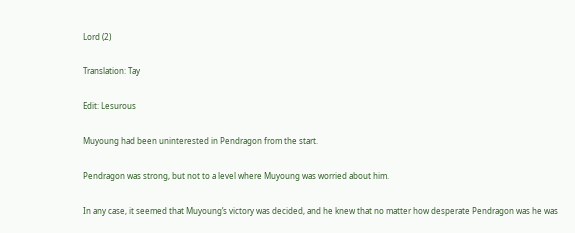Lord (2)

Translation: Tay

Edit: Lesurous

Muyoung had been uninterested in Pendragon from the start.

Pendragon was strong, but not to a level where Muyoung was worried about him.

In any case, it seemed that Muyoung’s victory was decided, and he knew that no matter how desperate Pendragon was he was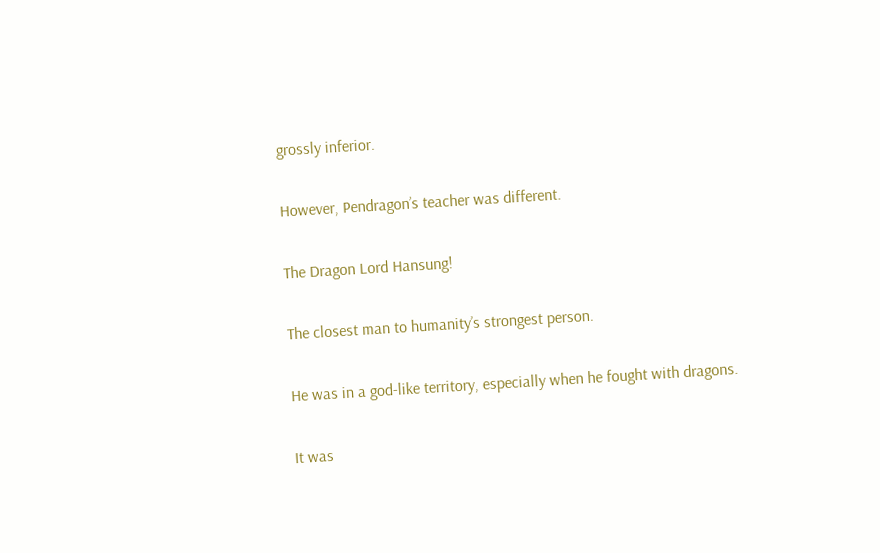grossly inferior.

However, Pendragon’s teacher was different.

The Dragon Lord Hansung!

The closest man to humanity’s strongest person.

He was in a god-like territory, especially when he fought with dragons.

It was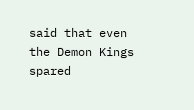said that even the Demon Kings spared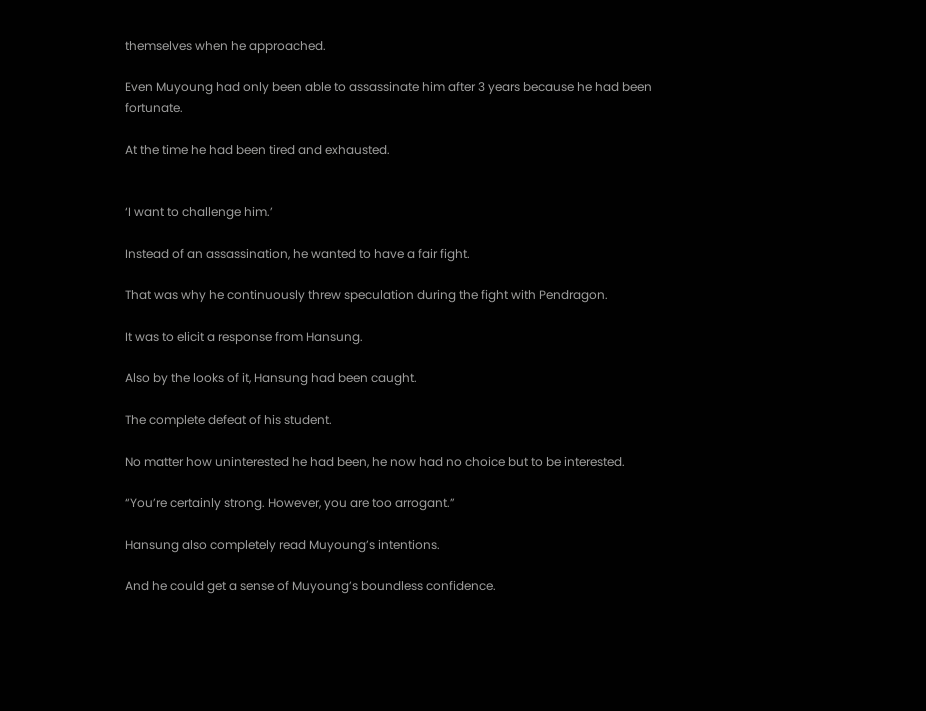themselves when he approached.

Even Muyoung had only been able to assassinate him after 3 years because he had been fortunate.

At the time he had been tired and exhausted.


‘I want to challenge him.’

Instead of an assassination, he wanted to have a fair fight.

That was why he continuously threw speculation during the fight with Pendragon.

It was to elicit a response from Hansung.

Also by the looks of it, Hansung had been caught.

The complete defeat of his student.

No matter how uninterested he had been, he now had no choice but to be interested.

“You’re certainly strong. However, you are too arrogant.”

Hansung also completely read Muyoung’s intentions.

And he could get a sense of Muyoung’s boundless confidence.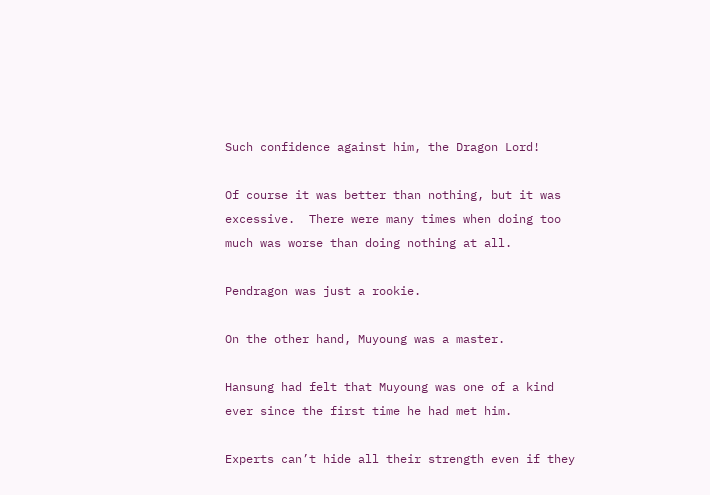Such confidence against him, the Dragon Lord!

Of course it was better than nothing, but it was excessive.  There were many times when doing too much was worse than doing nothing at all.

Pendragon was just a rookie.

On the other hand, Muyoung was a master.

Hansung had felt that Muyoung was one of a kind ever since the first time he had met him.

Experts can’t hide all their strength even if they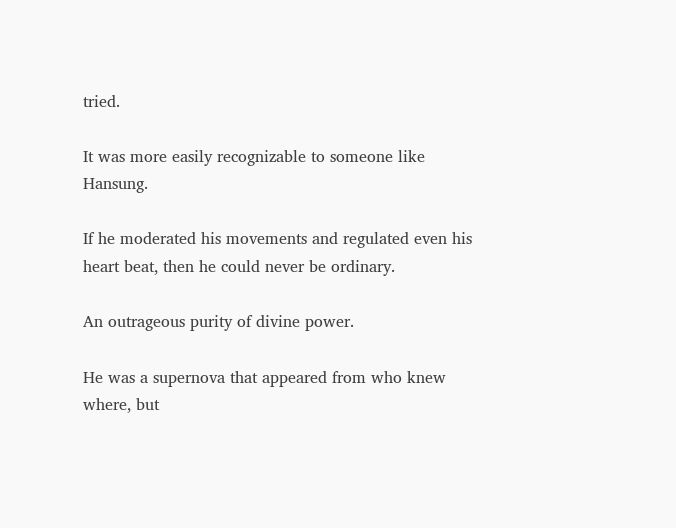tried.

It was more easily recognizable to someone like Hansung.

If he moderated his movements and regulated even his heart beat, then he could never be ordinary.

An outrageous purity of divine power.

He was a supernova that appeared from who knew where, but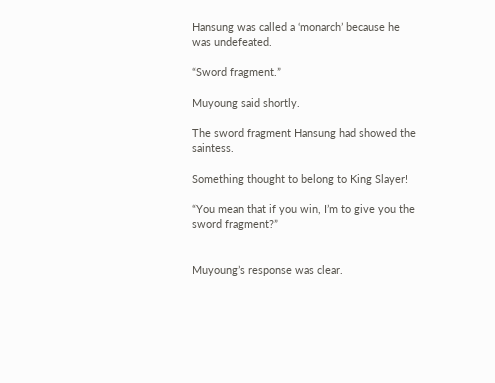Hansung was called a ‘monarch’ because he was undefeated.

“Sword fragment.”

Muyoung said shortly.

The sword fragment Hansung had showed the saintess.

Something thought to belong to King Slayer!

“You mean that if you win, I’m to give you the sword fragment?”


Muyoung’s response was clear.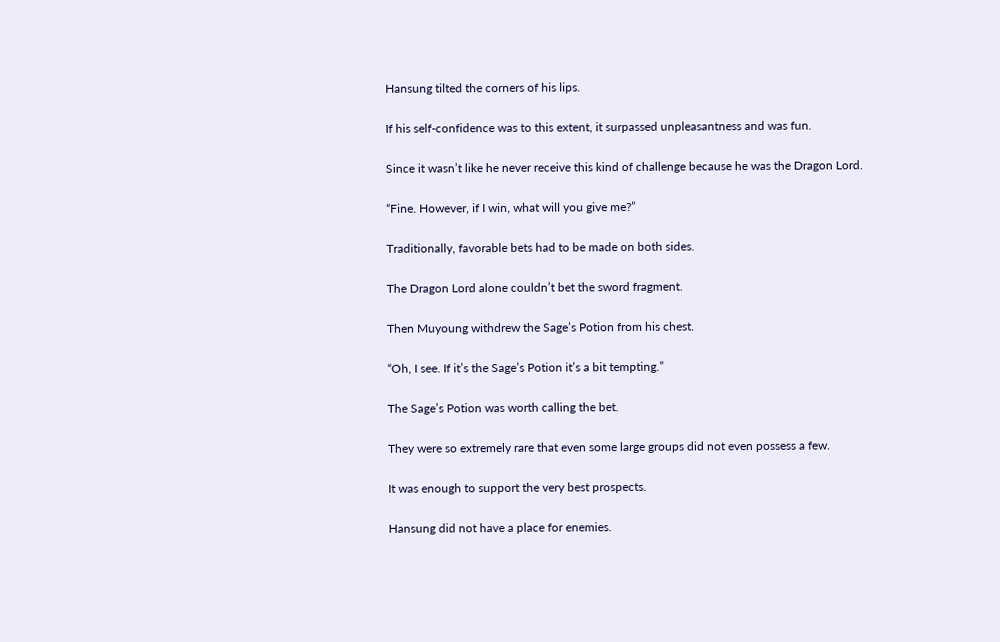Hansung tilted the corners of his lips.

If his self-confidence was to this extent, it surpassed unpleasantness and was fun.

Since it wasn’t like he never receive this kind of challenge because he was the Dragon Lord.

“Fine. However, if I win, what will you give me?”

Traditionally, favorable bets had to be made on both sides.

The Dragon Lord alone couldn’t bet the sword fragment.

Then Muyoung withdrew the Sage’s Potion from his chest.

“Oh, I see. If it’s the Sage’s Potion it’s a bit tempting.”

The Sage’s Potion was worth calling the bet.

They were so extremely rare that even some large groups did not even possess a few.

It was enough to support the very best prospects.

Hansung did not have a place for enemies.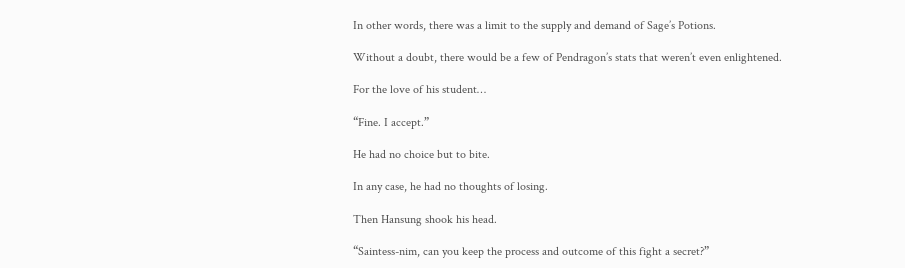In other words, there was a limit to the supply and demand of Sage’s Potions.

Without a doubt, there would be a few of Pendragon’s stats that weren’t even enlightened.

For the love of his student…

“Fine. I accept.”

He had no choice but to bite.

In any case, he had no thoughts of losing.

Then Hansung shook his head.

“Saintess-nim, can you keep the process and outcome of this fight a secret?”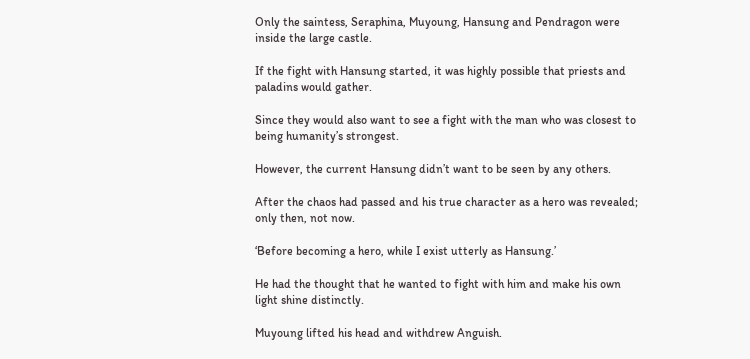Only the saintess, Seraphina, Muyoung, Hansung and Pendragon were inside the large castle.

If the fight with Hansung started, it was highly possible that priests and paladins would gather.

Since they would also want to see a fight with the man who was closest to being humanity’s strongest.

However, the current Hansung didn’t want to be seen by any others.

After the chaos had passed and his true character as a hero was revealed; only then, not now.

‘Before becoming a hero, while I exist utterly as Hansung.’

He had the thought that he wanted to fight with him and make his own light shine distinctly.

Muyoung lifted his head and withdrew Anguish.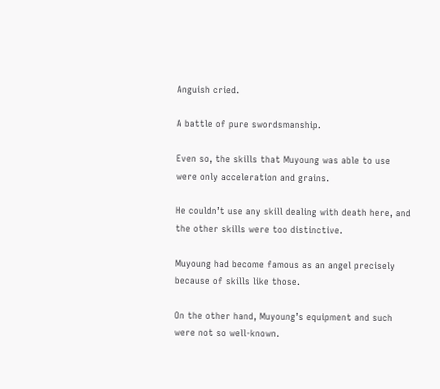Anguish cried.

A battle of pure swordsmanship.

Even so, the skills that Muyoung was able to use were only acceleration and grains.

He couldn’t use any skill dealing with death here, and the other skills were too distinctive.

Muyoung had become famous as an angel precisely because of skills like those.

On the other hand, Muyoung’s equipment and such were not so well-known.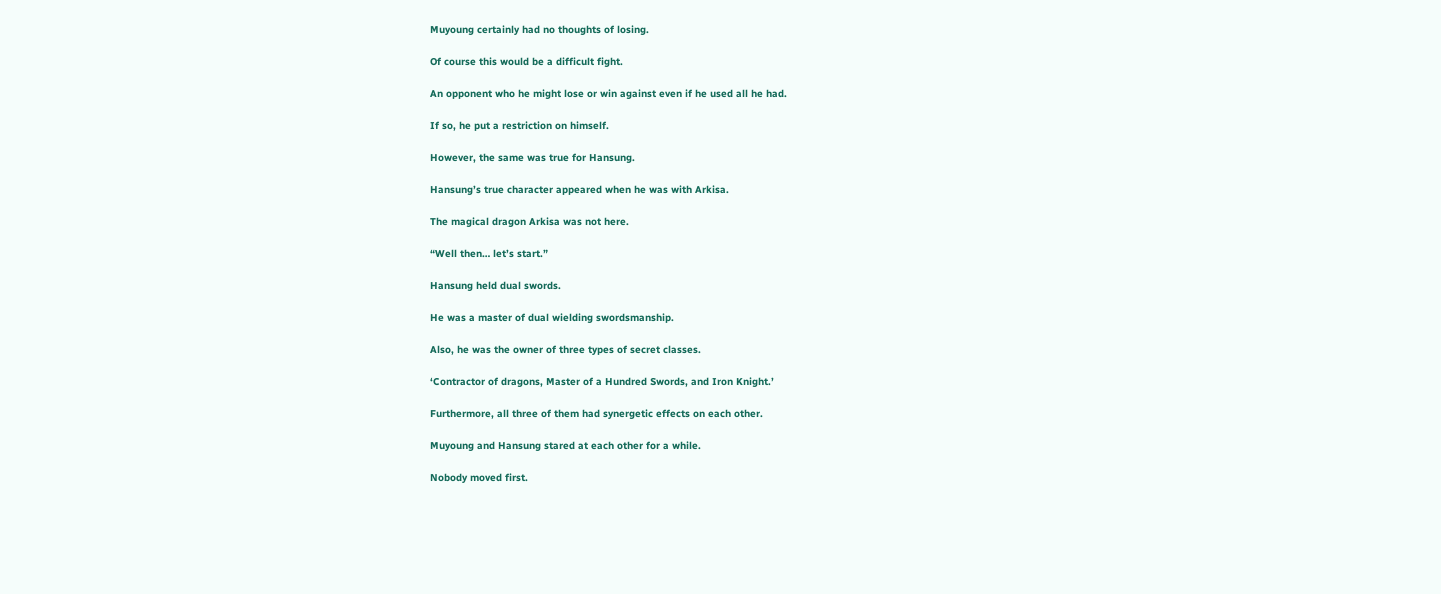Muyoung certainly had no thoughts of losing.

Of course this would be a difficult fight.

An opponent who he might lose or win against even if he used all he had.

If so, he put a restriction on himself.

However, the same was true for Hansung.

Hansung’s true character appeared when he was with Arkisa.

The magical dragon Arkisa was not here.

“Well then… let’s start.”

Hansung held dual swords.

He was a master of dual wielding swordsmanship.

Also, he was the owner of three types of secret classes.

‘Contractor of dragons, Master of a Hundred Swords, and Iron Knight.’

Furthermore, all three of them had synergetic effects on each other.

Muyoung and Hansung stared at each other for a while.

Nobody moved first.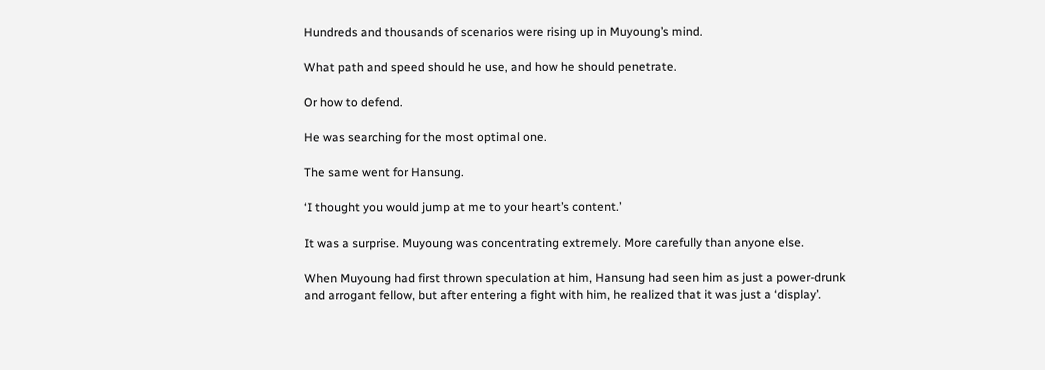Hundreds and thousands of scenarios were rising up in Muyoung’s mind.

What path and speed should he use, and how he should penetrate.

Or how to defend.

He was searching for the most optimal one.

The same went for Hansung.

‘I thought you would jump at me to your heart’s content.’

It was a surprise. Muyoung was concentrating extremely. More carefully than anyone else.

When Muyoung had first thrown speculation at him, Hansung had seen him as just a power-drunk and arrogant fellow, but after entering a fight with him, he realized that it was just a ‘display’.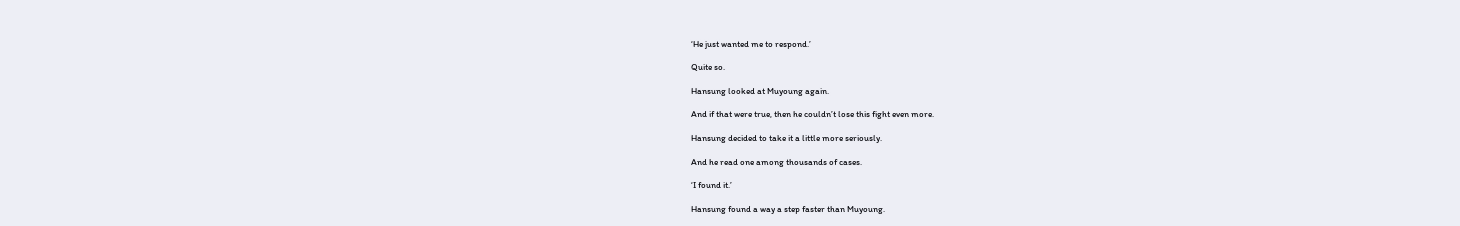‘He just wanted me to respond.’

Quite so.

Hansung looked at Muyoung again.

And if that were true, then he couldn’t lose this fight even more.

Hansung decided to take it a little more seriously.

And he read one among thousands of cases.

‘I found it.’

Hansung found a way a step faster than Muyoung.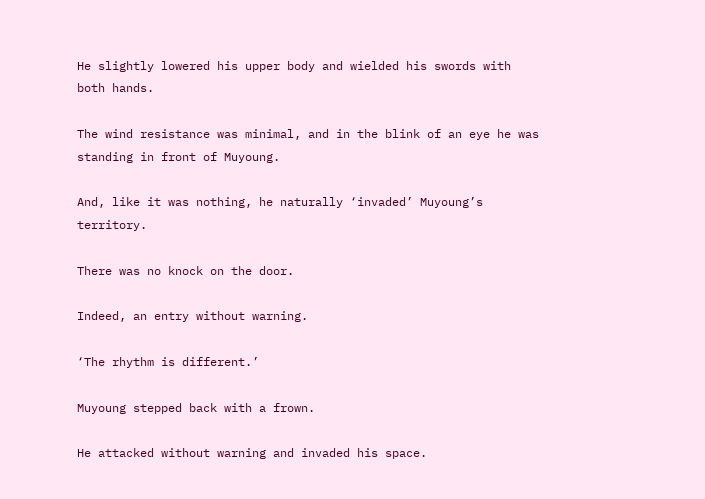He slightly lowered his upper body and wielded his swords with both hands.

The wind resistance was minimal, and in the blink of an eye he was standing in front of Muyoung.

And, like it was nothing, he naturally ‘invaded’ Muyoung’s territory.

There was no knock on the door.

Indeed, an entry without warning.

‘The rhythm is different.’

Muyoung stepped back with a frown.

He attacked without warning and invaded his space.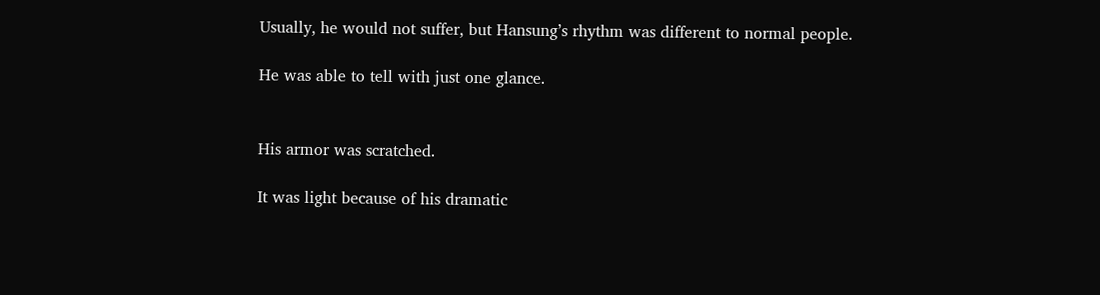Usually, he would not suffer, but Hansung’s rhythm was different to normal people.

He was able to tell with just one glance.


His armor was scratched.

It was light because of his dramatic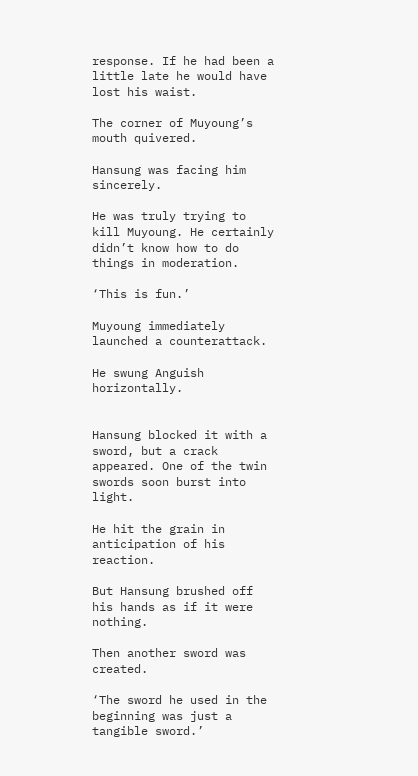response. If he had been a little late he would have lost his waist.

The corner of Muyoung’s mouth quivered.

Hansung was facing him sincerely.

He was truly trying to kill Muyoung. He certainly didn’t know how to do things in moderation.

‘This is fun.’

Muyoung immediately launched a counterattack.

He swung Anguish horizontally.


Hansung blocked it with a sword, but a crack appeared. One of the twin swords soon burst into light.

He hit the grain in anticipation of his reaction.

But Hansung brushed off his hands as if it were nothing.

Then another sword was created.

‘The sword he used in the beginning was just a tangible sword.’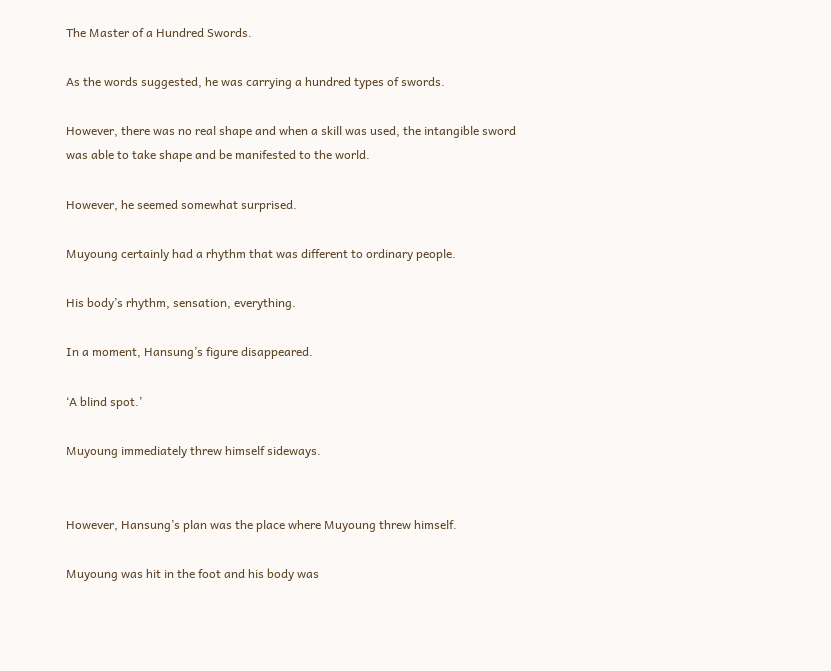The Master of a Hundred Swords.

As the words suggested, he was carrying a hundred types of swords.

However, there was no real shape and when a skill was used, the intangible sword was able to take shape and be manifested to the world.

However, he seemed somewhat surprised.

Muyoung certainly had a rhythm that was different to ordinary people.

His body’s rhythm, sensation, everything.

In a moment, Hansung’s figure disappeared.

‘A blind spot.’

Muyoung immediately threw himself sideways.


However, Hansung’s plan was the place where Muyoung threw himself.

Muyoung was hit in the foot and his body was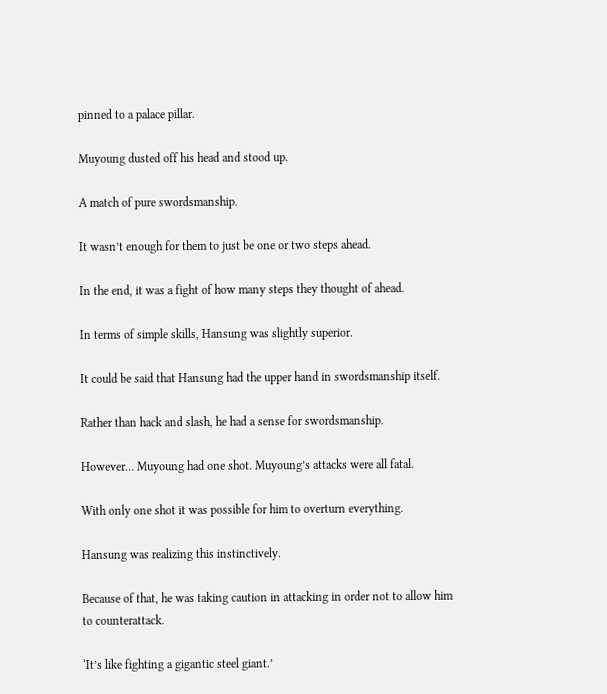pinned to a palace pillar.

Muyoung dusted off his head and stood up.

A match of pure swordsmanship.

It wasn’t enough for them to just be one or two steps ahead.

In the end, it was a fight of how many steps they thought of ahead.

In terms of simple skills, Hansung was slightly superior.

It could be said that Hansung had the upper hand in swordsmanship itself.

Rather than hack and slash, he had a sense for swordsmanship.

However… Muyoung had one shot. Muyoung’s attacks were all fatal.

With only one shot it was possible for him to overturn everything.

Hansung was realizing this instinctively.

Because of that, he was taking caution in attacking in order not to allow him to counterattack.

‘It’s like fighting a gigantic steel giant.’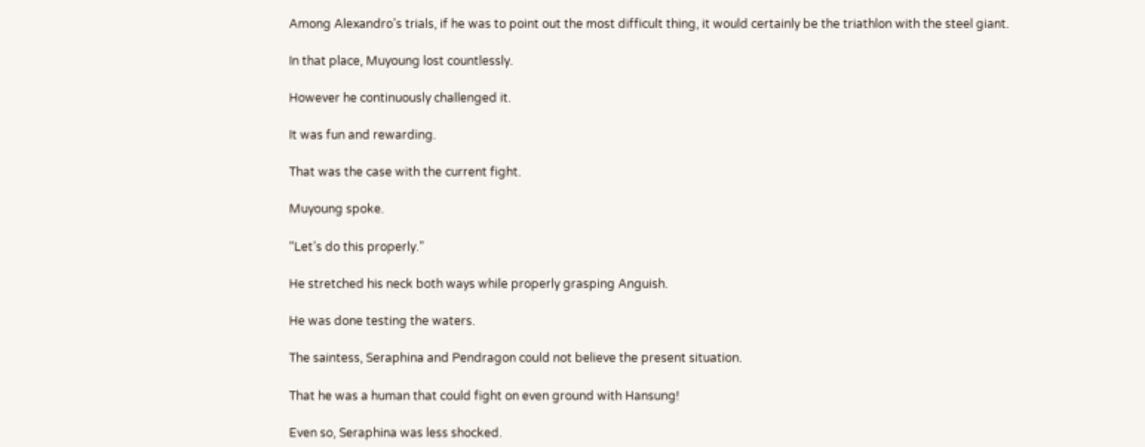Among Alexandro’s trials, if he was to point out the most difficult thing, it would certainly be the triathlon with the steel giant.

In that place, Muyoung lost countlessly.

However he continuously challenged it.

It was fun and rewarding.

That was the case with the current fight.

Muyoung spoke.

“Let’s do this properly.”

He stretched his neck both ways while properly grasping Anguish.

He was done testing the waters.

The saintess, Seraphina and Pendragon could not believe the present situation.

That he was a human that could fight on even ground with Hansung!

Even so, Seraphina was less shocked.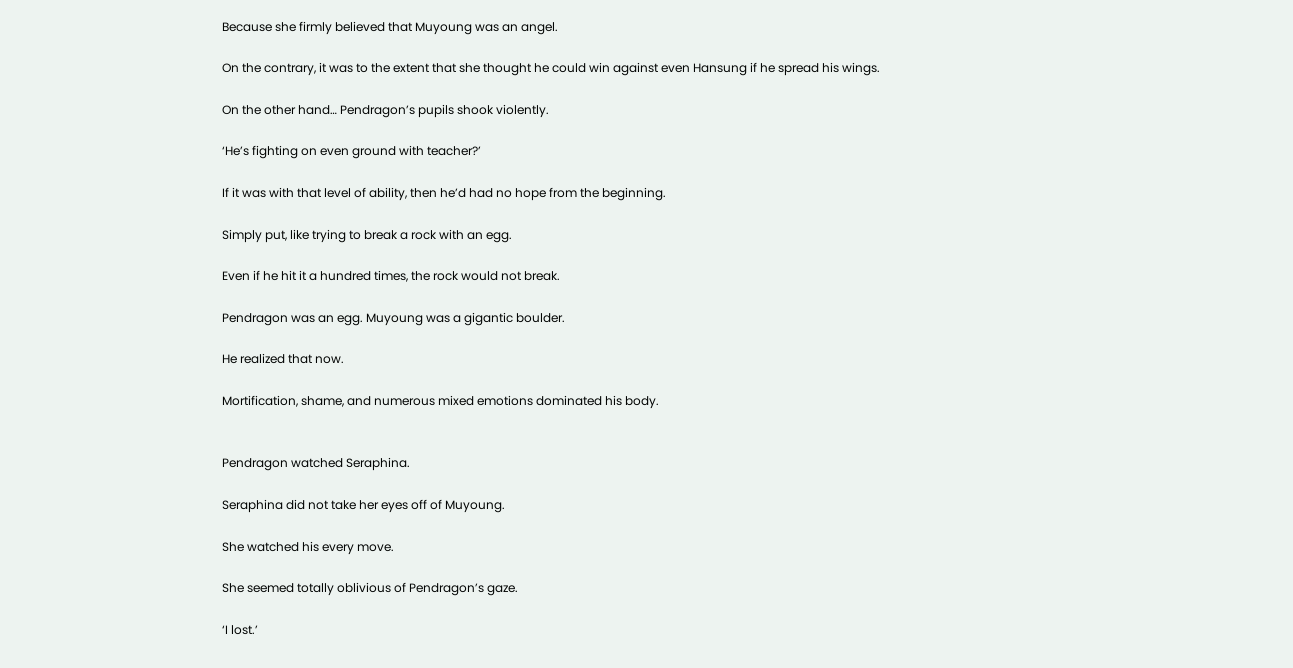Because she firmly believed that Muyoung was an angel.

On the contrary, it was to the extent that she thought he could win against even Hansung if he spread his wings.

On the other hand… Pendragon’s pupils shook violently.

‘He’s fighting on even ground with teacher?’

If it was with that level of ability, then he’d had no hope from the beginning.

Simply put, like trying to break a rock with an egg.

Even if he hit it a hundred times, the rock would not break.

Pendragon was an egg. Muyoung was a gigantic boulder.

He realized that now.

Mortification, shame, and numerous mixed emotions dominated his body.


Pendragon watched Seraphina.

Seraphina did not take her eyes off of Muyoung.

She watched his every move.

She seemed totally oblivious of Pendragon’s gaze.

‘I lost.’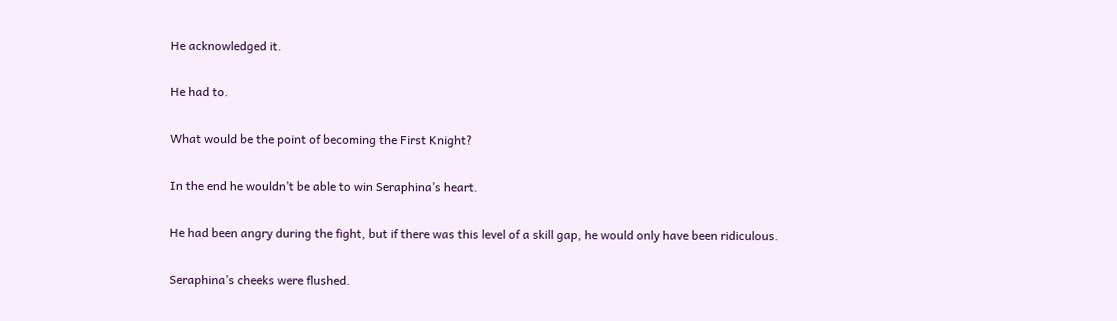He acknowledged it.

He had to.

What would be the point of becoming the First Knight?

In the end he wouldn’t be able to win Seraphina’s heart.

He had been angry during the fight, but if there was this level of a skill gap, he would only have been ridiculous.

Seraphina’s cheeks were flushed.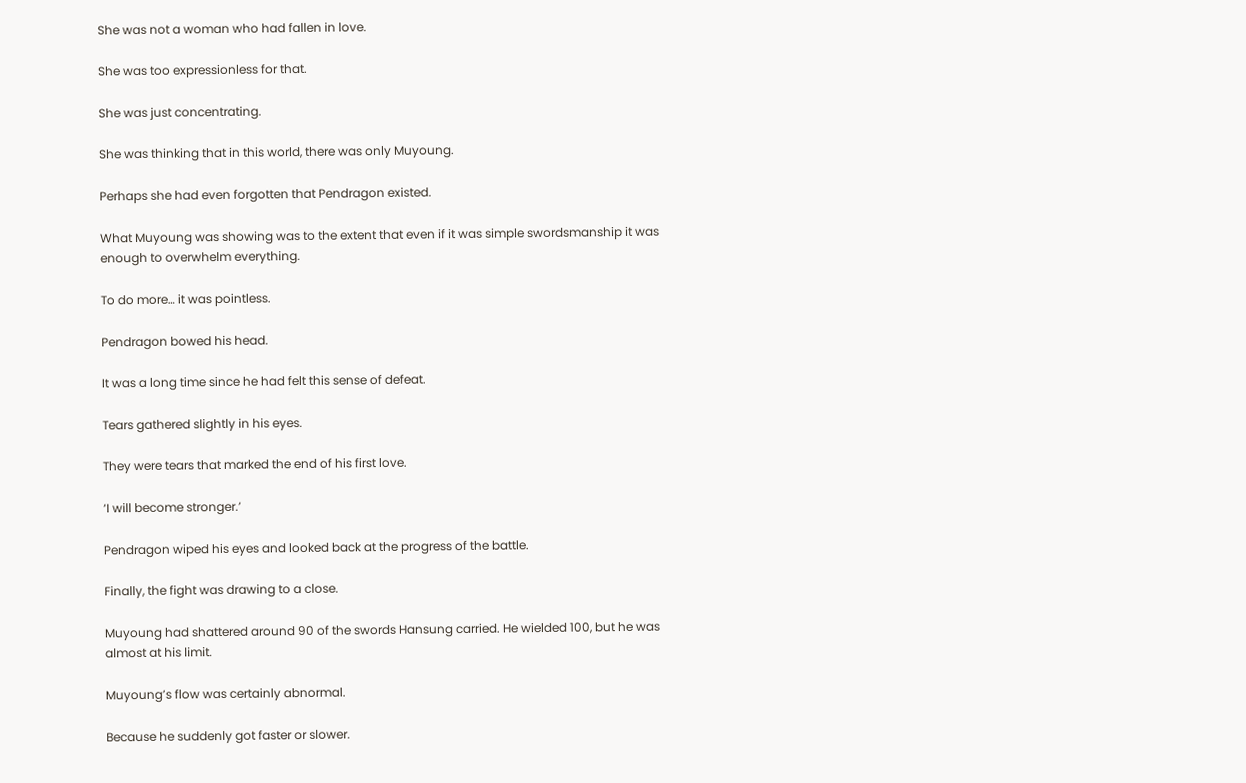She was not a woman who had fallen in love.

She was too expressionless for that.

She was just concentrating.

She was thinking that in this world, there was only Muyoung.

Perhaps she had even forgotten that Pendragon existed.

What Muyoung was showing was to the extent that even if it was simple swordsmanship it was enough to overwhelm everything.

To do more… it was pointless.

Pendragon bowed his head.

It was a long time since he had felt this sense of defeat.

Tears gathered slightly in his eyes.

They were tears that marked the end of his first love.

‘I will become stronger.’

Pendragon wiped his eyes and looked back at the progress of the battle.

Finally, the fight was drawing to a close.

Muyoung had shattered around 90 of the swords Hansung carried. He wielded 100, but he was almost at his limit.

Muyoung’s flow was certainly abnormal.

Because he suddenly got faster or slower.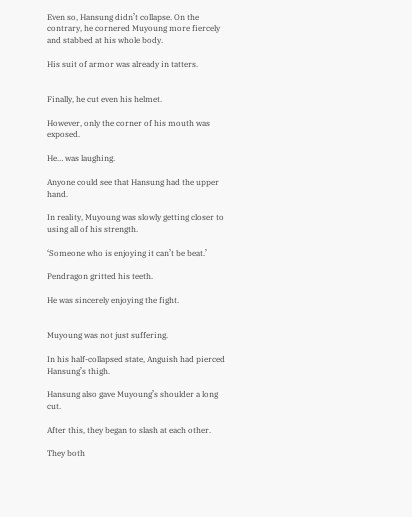Even so, Hansung didn’t collapse. On the contrary, he cornered Muyoung more fiercely and stabbed at his whole body.

His suit of armor was already in tatters.


Finally, he cut even his helmet.

However, only the corner of his mouth was exposed.

He… was laughing.

Anyone could see that Hansung had the upper hand.

In reality, Muyoung was slowly getting closer to using all of his strength.

‘Someone who is enjoying it can’t be beat.’

Pendragon gritted his teeth.

He was sincerely enjoying the fight.


Muyoung was not just suffering.

In his half-collapsed state, Anguish had pierced Hansung’s thigh.

Hansung also gave Muyoung’s shoulder a long cut.

After this, they began to slash at each other.

They both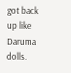got back up like Daruma dolls.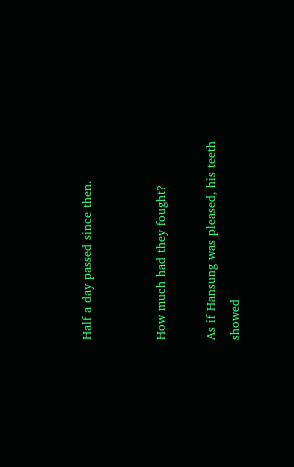Half a day passed since then.


How much had they fought?

As if Hansung was pleased, his teeth showed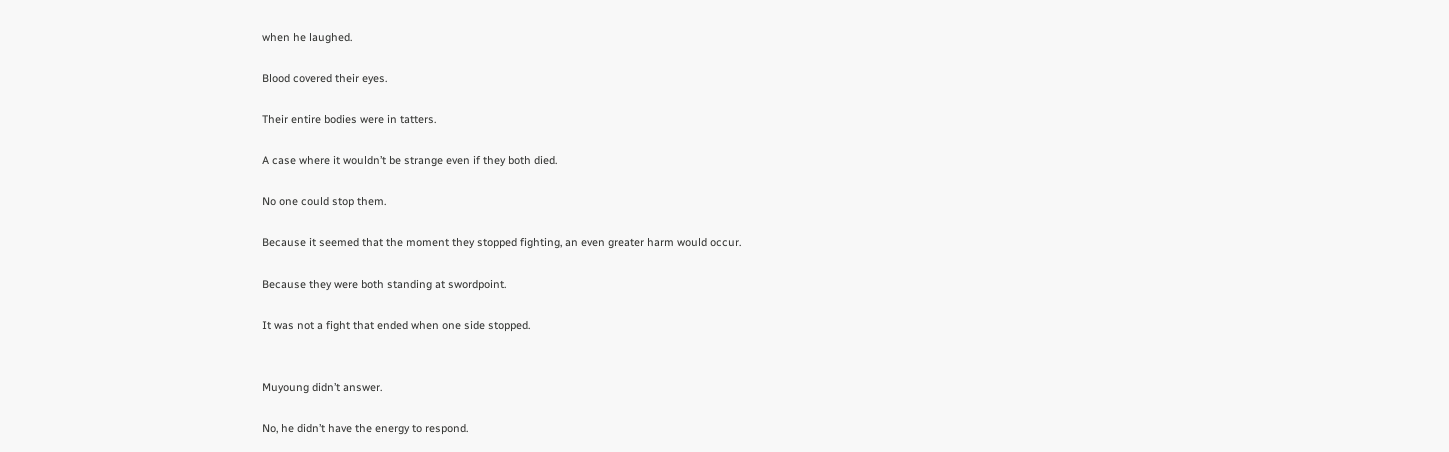when he laughed.

Blood covered their eyes.

Their entire bodies were in tatters.

A case where it wouldn’t be strange even if they both died.

No one could stop them.

Because it seemed that the moment they stopped fighting, an even greater harm would occur.

Because they were both standing at swordpoint.

It was not a fight that ended when one side stopped.


Muyoung didn’t answer.

No, he didn’t have the energy to respond.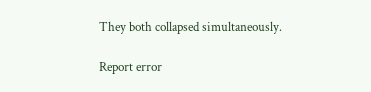They both collapsed simultaneously.

Report error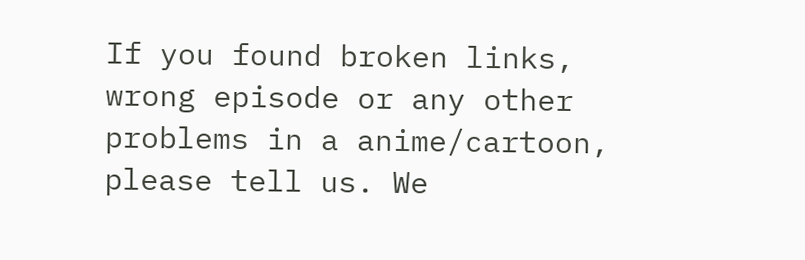If you found broken links, wrong episode or any other problems in a anime/cartoon, please tell us. We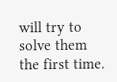will try to solve them the first time.